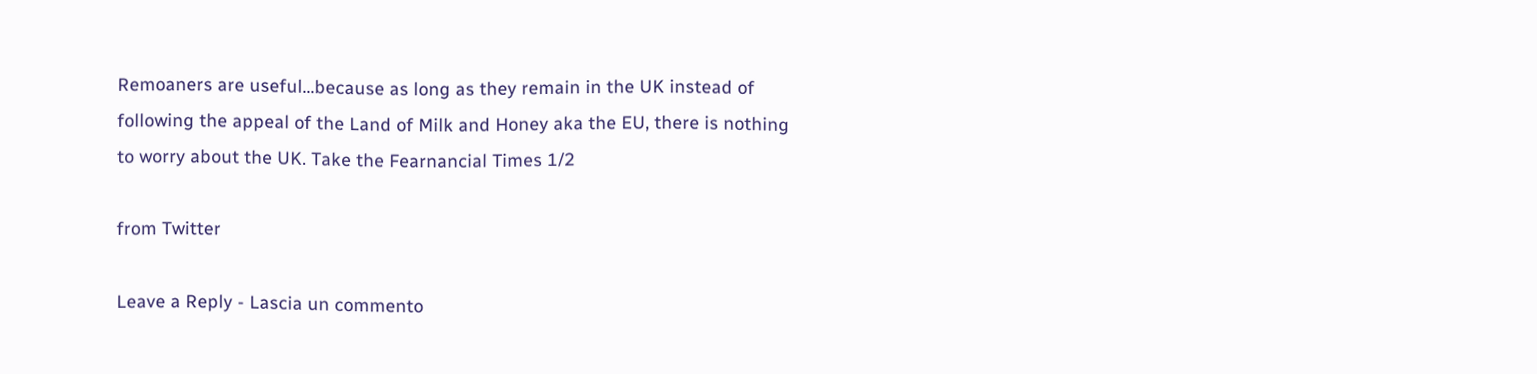Remoaners are useful…because as long as they remain in the UK instead of following the appeal of the Land of Milk and Honey aka the EU, there is nothing to worry about the UK. Take the Fearnancial Times 1/2

from Twitter

Leave a Reply - Lascia un commento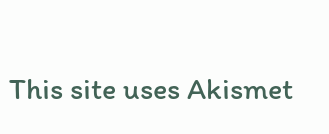This site uses Akismet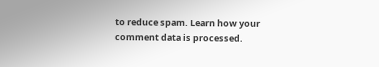to reduce spam. Learn how your comment data is processed.